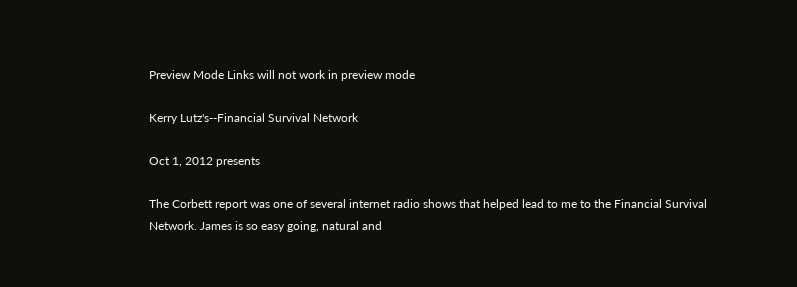Preview Mode Links will not work in preview mode

Kerry Lutz's--Financial Survival Network

Oct 1, 2012 presents

The Corbett report was one of several internet radio shows that helped lead to me to the Financial Survival Network. James is so easy going, natural and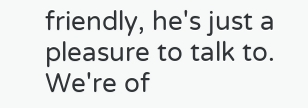friendly, he's just a pleasure to talk to. We're of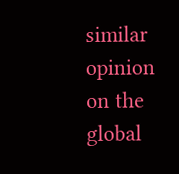similar opinion on the global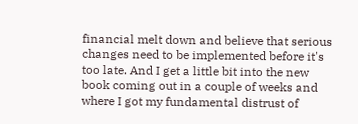financial melt down and believe that serious changes need to be implemented before it's too late. And I get a little bit into the new book coming out in a couple of weeks and where I got my fundamental distrust of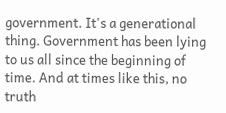government. It's a generational thing. Government has been lying to us all since the beginning of time. And at times like this, no truth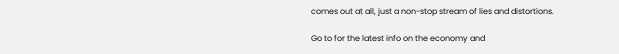comes out at all, just a non-stop stream of lies and distortions.

Go to for the latest info on the economy and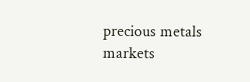precious metals markets